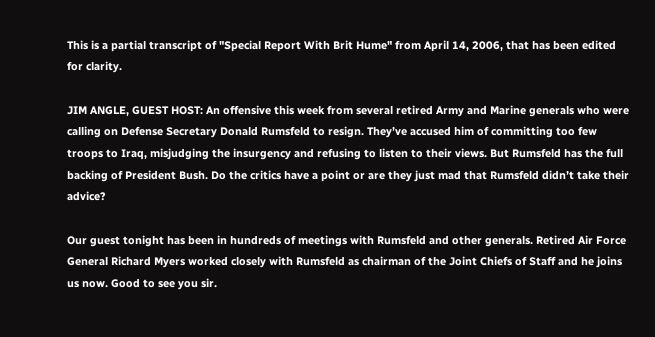This is a partial transcript of "Special Report With Brit Hume" from April 14, 2006, that has been edited for clarity.

JIM ANGLE, GUEST HOST: An offensive this week from several retired Army and Marine generals who were calling on Defense Secretary Donald Rumsfeld to resign. They’ve accused him of committing too few troops to Iraq, misjudging the insurgency and refusing to listen to their views. But Rumsfeld has the full backing of President Bush. Do the critics have a point or are they just mad that Rumsfeld didn’t take their advice?

Our guest tonight has been in hundreds of meetings with Rumsfeld and other generals. Retired Air Force General Richard Myers worked closely with Rumsfeld as chairman of the Joint Chiefs of Staff and he joins us now. Good to see you sir.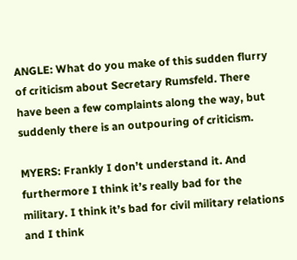ANGLE: What do you make of this sudden flurry of criticism about Secretary Rumsfeld. There have been a few complaints along the way, but suddenly there is an outpouring of criticism.

MYERS: Frankly I don’t understand it. And furthermore I think it’s really bad for the military. I think it’s bad for civil military relations and I think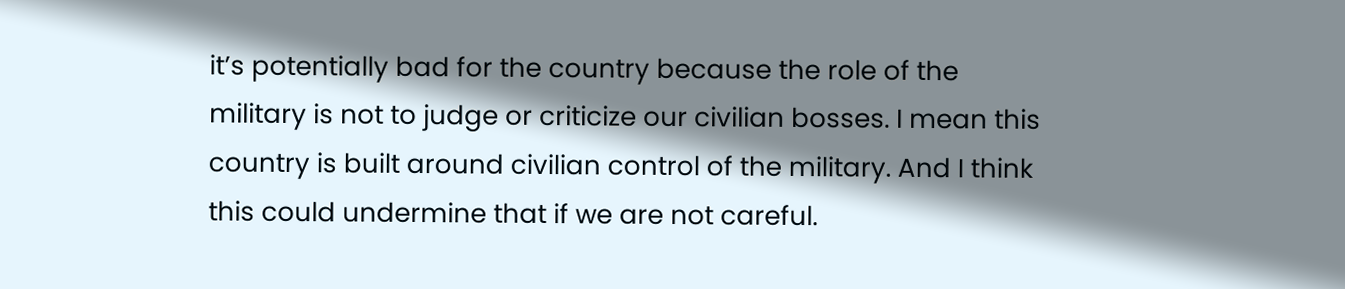it’s potentially bad for the country because the role of the military is not to judge or criticize our civilian bosses. I mean this country is built around civilian control of the military. And I think this could undermine that if we are not careful.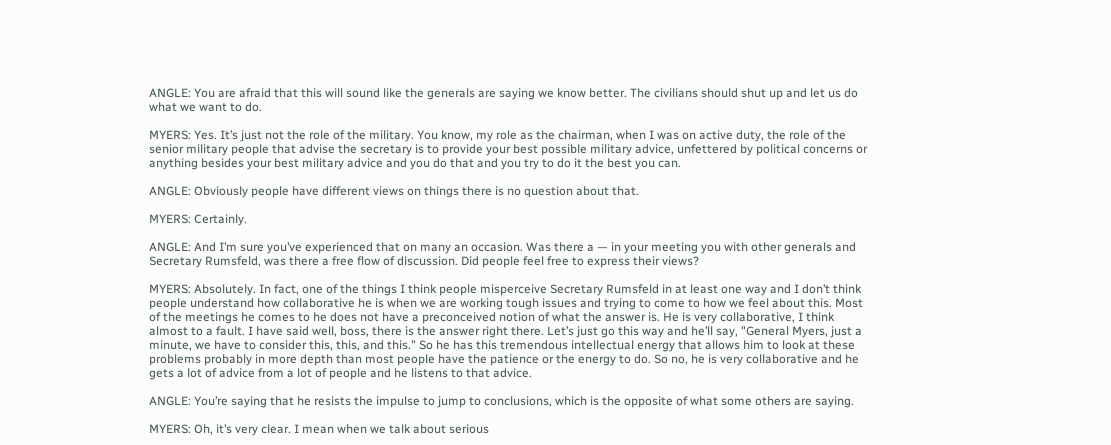ANGLE: You are afraid that this will sound like the generals are saying we know better. The civilians should shut up and let us do what we want to do.

MYERS: Yes. It’s just not the role of the military. You know, my role as the chairman, when I was on active duty, the role of the senior military people that advise the secretary is to provide your best possible military advice, unfettered by political concerns or anything besides your best military advice and you do that and you try to do it the best you can.

ANGLE: Obviously people have different views on things there is no question about that.

MYERS: Certainly.

ANGLE: And I’m sure you’ve experienced that on many an occasion. Was there a — in your meeting you with other generals and Secretary Rumsfeld, was there a free flow of discussion. Did people feel free to express their views?

MYERS: Absolutely. In fact, one of the things I think people misperceive Secretary Rumsfeld in at least one way and I don’t think people understand how collaborative he is when we are working tough issues and trying to come to how we feel about this. Most of the meetings he comes to he does not have a preconceived notion of what the answer is. He is very collaborative, I think almost to a fault. I have said well, boss, there is the answer right there. Let’s just go this way and he’ll say, "General Myers, just a minute, we have to consider this, this, and this." So he has this tremendous intellectual energy that allows him to look at these problems probably in more depth than most people have the patience or the energy to do. So no, he is very collaborative and he gets a lot of advice from a lot of people and he listens to that advice.

ANGLE: You’re saying that he resists the impulse to jump to conclusions, which is the opposite of what some others are saying.

MYERS: Oh, it’s very clear. I mean when we talk about serious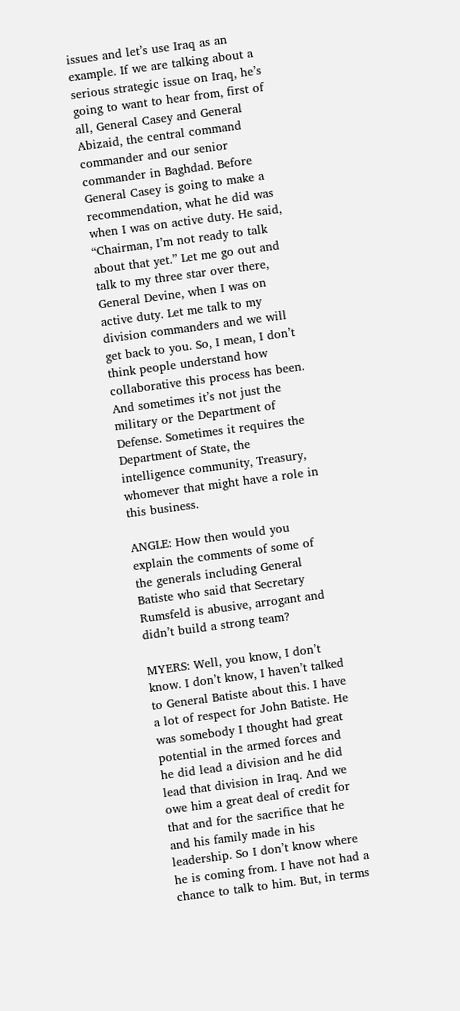issues and let’s use Iraq as an example. If we are talking about a serious strategic issue on Iraq, he’s going to want to hear from, first of all, General Casey and General Abizaid, the central command commander and our senior commander in Baghdad. Before General Casey is going to make a recommendation, what he did was when I was on active duty. He said, “Chairman, I’m not ready to talk about that yet.” Let me go out and talk to my three star over there, General Devine, when I was on active duty. Let me talk to my division commanders and we will get back to you. So, I mean, I don’t think people understand how collaborative this process has been. And sometimes it’s not just the military or the Department of Defense. Sometimes it requires the Department of State, the intelligence community, Treasury, whomever that might have a role in this business.

ANGLE: How then would you explain the comments of some of the generals including General Batiste who said that Secretary Rumsfeld is abusive, arrogant and didn’t build a strong team?

MYERS: Well, you know, I don’t know. I don’t know, I haven’t talked to General Batiste about this. I have a lot of respect for John Batiste. He was somebody I thought had great potential in the armed forces and he did lead a division and he did lead that division in Iraq. And we owe him a great deal of credit for that and for the sacrifice that he and his family made in his leadership. So I don’t know where he is coming from. I have not had a chance to talk to him. But, in terms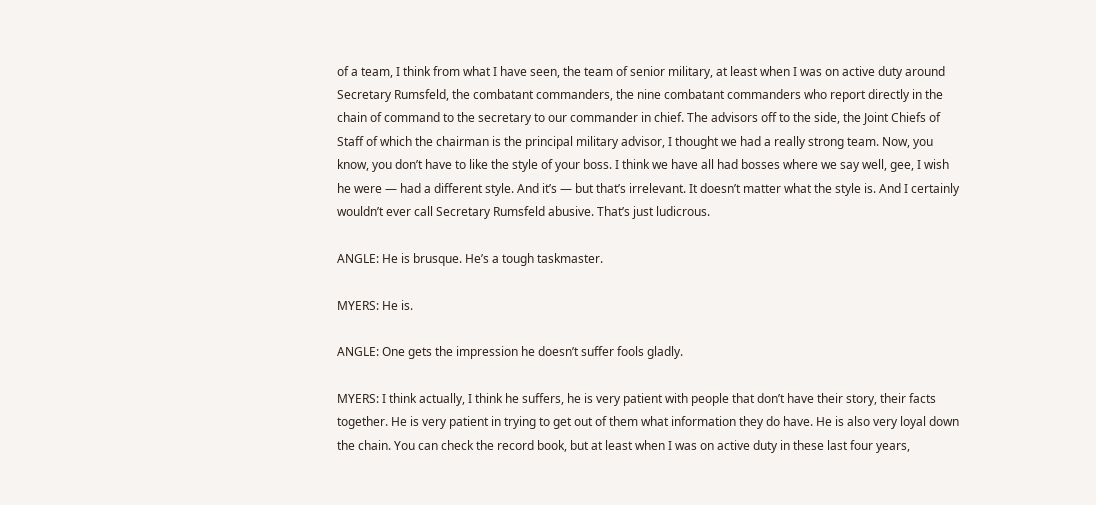of a team, I think from what I have seen, the team of senior military, at least when I was on active duty around Secretary Rumsfeld, the combatant commanders, the nine combatant commanders who report directly in the chain of command to the secretary to our commander in chief. The advisors off to the side, the Joint Chiefs of Staff of which the chairman is the principal military advisor, I thought we had a really strong team. Now, you know, you don’t have to like the style of your boss. I think we have all had bosses where we say well, gee, I wish he were — had a different style. And it’s — but that’s irrelevant. It doesn’t matter what the style is. And I certainly wouldn’t ever call Secretary Rumsfeld abusive. That’s just ludicrous.

ANGLE: He is brusque. He’s a tough taskmaster.

MYERS: He is.

ANGLE: One gets the impression he doesn’t suffer fools gladly.

MYERS: I think actually, I think he suffers, he is very patient with people that don’t have their story, their facts together. He is very patient in trying to get out of them what information they do have. He is also very loyal down the chain. You can check the record book, but at least when I was on active duty in these last four years,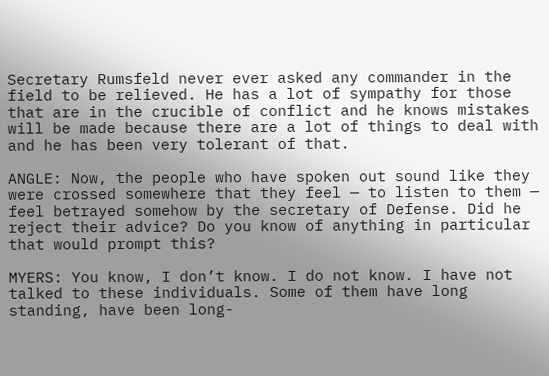Secretary Rumsfeld never ever asked any commander in the field to be relieved. He has a lot of sympathy for those that are in the crucible of conflict and he knows mistakes will be made because there are a lot of things to deal with and he has been very tolerant of that.

ANGLE: Now, the people who have spoken out sound like they were crossed somewhere that they feel — to listen to them — feel betrayed somehow by the secretary of Defense. Did he reject their advice? Do you know of anything in particular that would prompt this?

MYERS: You know, I don’t know. I do not know. I have not talked to these individuals. Some of them have long standing, have been long-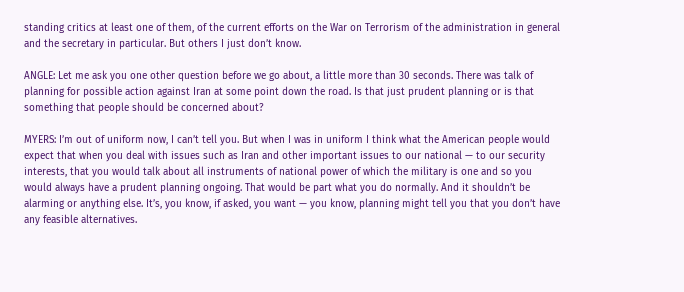standing critics at least one of them, of the current efforts on the War on Terrorism of the administration in general and the secretary in particular. But others I just don’t know.

ANGLE: Let me ask you one other question before we go about, a little more than 30 seconds. There was talk of planning for possible action against Iran at some point down the road. Is that just prudent planning or is that something that people should be concerned about?

MYERS: I’m out of uniform now, I can’t tell you. But when I was in uniform I think what the American people would expect that when you deal with issues such as Iran and other important issues to our national — to our security interests, that you would talk about all instruments of national power of which the military is one and so you would always have a prudent planning ongoing. That would be part what you do normally. And it shouldn’t be alarming or anything else. It’s, you know, if asked, you want — you know, planning might tell you that you don’t have any feasible alternatives.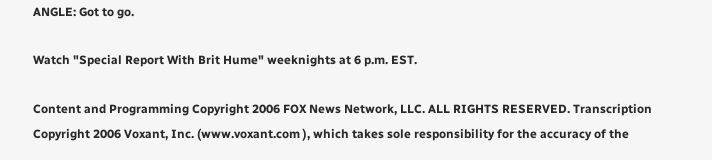ANGLE: Got to go.

Watch "Special Report With Brit Hume" weeknights at 6 p.m. EST.

Content and Programming Copyright 2006 FOX News Network, LLC. ALL RIGHTS RESERVED. Transcription Copyright 2006 Voxant, Inc. (www.voxant.com ), which takes sole responsibility for the accuracy of the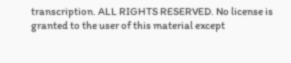transcription. ALL RIGHTS RESERVED. No license is granted to the user of this material except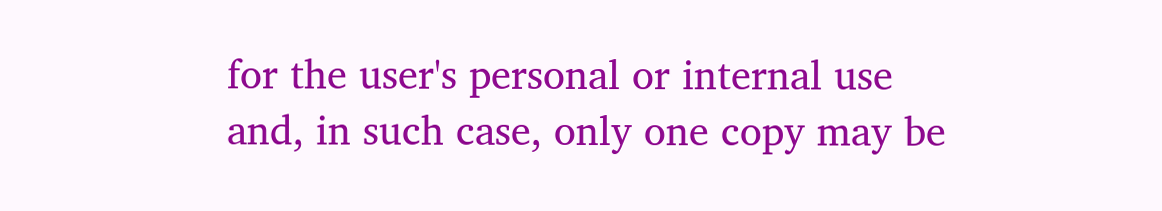for the user's personal or internal use and, in such case, only one copy may be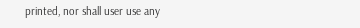printed, nor shall user use any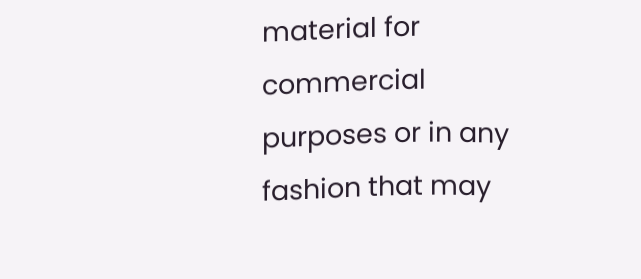material for commercial purposes or in any fashion that may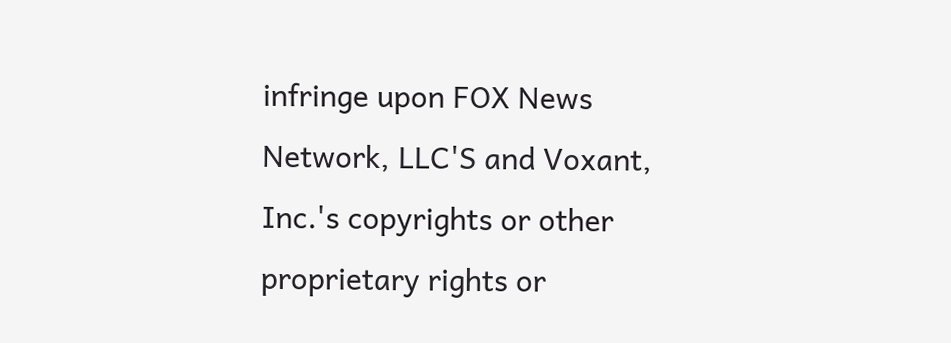infringe upon FOX News Network, LLC'S and Voxant, Inc.'s copyrights or other proprietary rights or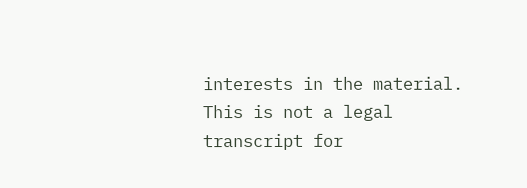interests in the material. This is not a legal transcript for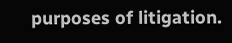purposes of litigation.